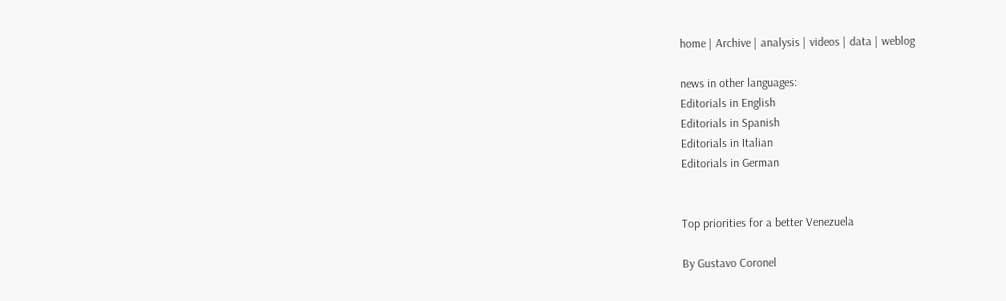home | Archive | analysis | videos | data | weblog

news in other languages:
Editorials in English
Editorials in Spanish
Editorials in Italian
Editorials in German


Top priorities for a better Venezuela

By Gustavo Coronel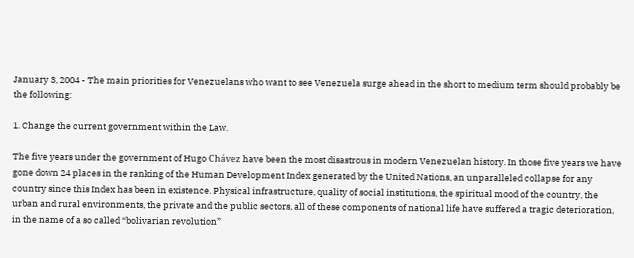January 3, 2004 - The main priorities for Venezuelans who want to see Venezuela surge ahead in the short to medium term should probably be the following:

1. Change the current government within the Law.

The five years under the government of Hugo Chávez have been the most disastrous in modern Venezuelan history. In those five years we have gone down 24 places in the ranking of the Human Development Index generated by the United Nations, an unparalleled collapse for any country since this Index has been in existence. Physical infrastructure, quality of social institutions, the spiritual mood of the country, the urban and rural environments, the private and the public sectors, all of these components of national life have suffered a tragic deterioration, in the name of a so called “bolivarian revolution”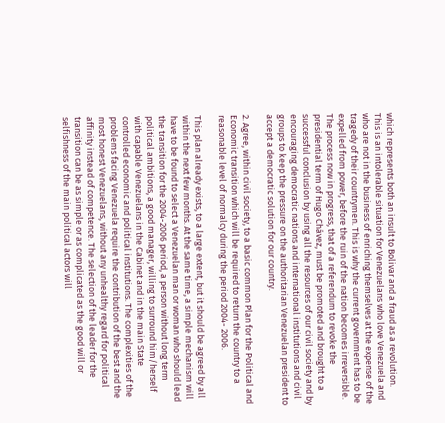which represents both an insult to Bolivar and a fraud as a revolution. This is an intolerable situation for Venezuelans who love Venezuela and who are not in the business of enriching themselves at the expense of the tragedy of their countrymen. This is why the current government has to be expelled from power, before the ruin of the nation becomes irreversible. The process now in progress, that of a referendum to revoke the presidential term of Hugo Chávez, must be promoted and brought to a successful conclusion by using all the resources of our civil society and by encouraging democratic nations and international institutions and civil groups to keep the pressure on the authoritarian Venezuelan president to accept a democratic solution for our country.

2. Agree, within civil society, to a basic common Plan for the Political and Economic transition which will be required to return the country to a reasonable level of normalcy during the period 2004- 2006.

This plan already exists, to a large extent, but it should be agreed by all within the next few months. At the same time, a simple mechanism will have to be found to select a Venezuelan man or woman who should lead the transition for the 2004-2006 period, a person without long term political ambitions, a good manager, willing to surround him/herself with capable Venezuelans in the Cabinet and in the main State controlled economic and political institutions. The complexities of the problems facing Venezuela require the contribution of the best and the most honest Venezuelans, without any unhealthy regard for political affinity instead of competence. The selection of the leader for the transition can be as simple or as complicated as the good will or selfishness of the main political actors will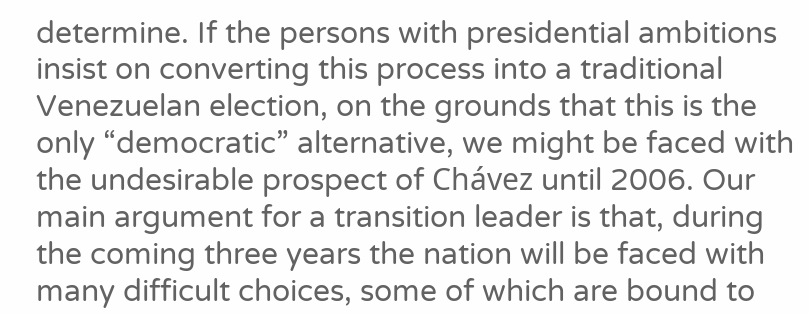determine. If the persons with presidential ambitions insist on converting this process into a traditional Venezuelan election, on the grounds that this is the only “democratic” alternative, we might be faced with the undesirable prospect of Chávez until 2006. Our main argument for a transition leader is that, during the coming three years the nation will be faced with many difficult choices, some of which are bound to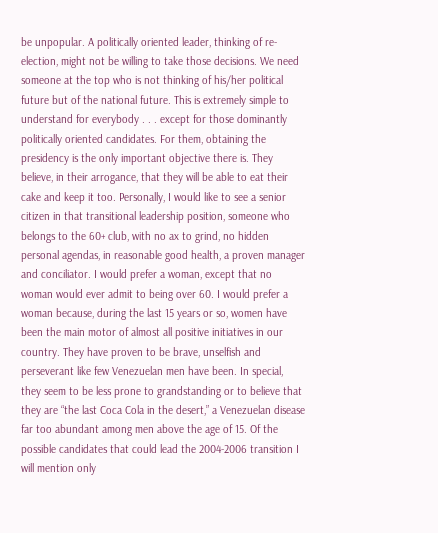be unpopular. A politically oriented leader, thinking of re- election, might not be willing to take those decisions. We need someone at the top who is not thinking of his/her political future but of the national future. This is extremely simple to understand for everybody . . . except for those dominantly politically oriented candidates. For them, obtaining the presidency is the only important objective there is. They believe, in their arrogance, that they will be able to eat their cake and keep it too. Personally, I would like to see a senior citizen in that transitional leadership position, someone who belongs to the 60+ club, with no ax to grind, no hidden personal agendas, in reasonable good health, a proven manager and conciliator. I would prefer a woman, except that no woman would ever admit to being over 60. I would prefer a woman because, during the last 15 years or so, women have been the main motor of almost all positive initiatives in our country. They have proven to be brave, unselfish and perseverant like few Venezuelan men have been. In special, they seem to be less prone to grandstanding or to believe that they are “the last Coca Cola in the desert,” a Venezuelan disease far too abundant among men above the age of 15. Of the possible candidates that could lead the 2004-2006 transition I will mention only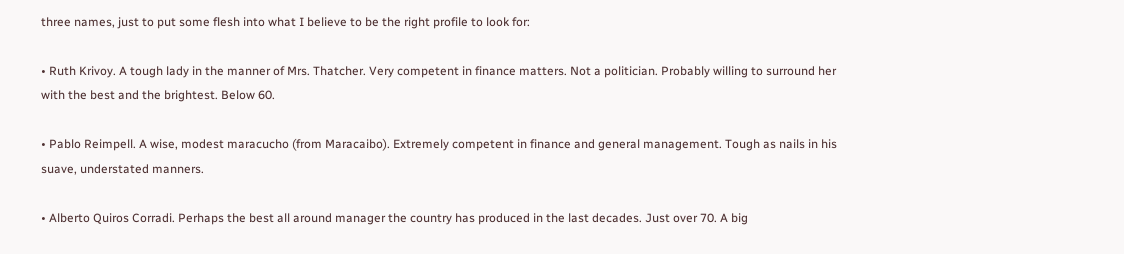three names, just to put some flesh into what I believe to be the right profile to look for:

• Ruth Krivoy. A tough lady in the manner of Mrs. Thatcher. Very competent in finance matters. Not a politician. Probably willing to surround her with the best and the brightest. Below 60.

• Pablo Reimpell. A wise, modest maracucho (from Maracaibo). Extremely competent in finance and general management. Tough as nails in his suave, understated manners.

• Alberto Quiros Corradi. Perhaps the best all around manager the country has produced in the last decades. Just over 70. A big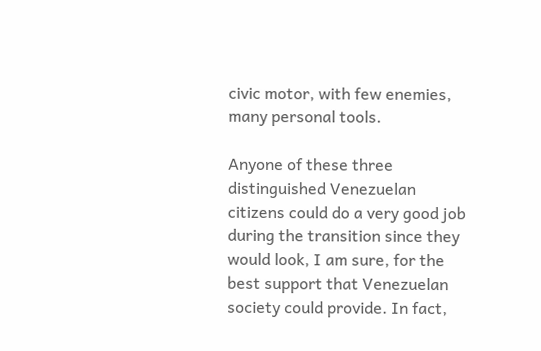civic motor, with few enemies, many personal tools.

Anyone of these three distinguished Venezuelan citizens could do a very good job during the transition since they would look, I am sure, for the best support that Venezuelan society could provide. In fact,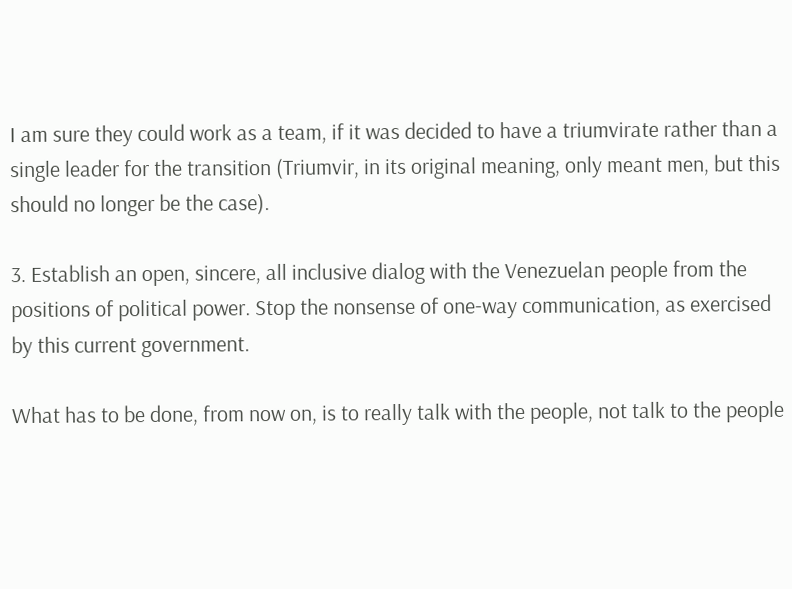I am sure they could work as a team, if it was decided to have a triumvirate rather than a single leader for the transition (Triumvir, in its original meaning, only meant men, but this should no longer be the case).

3. Establish an open, sincere, all inclusive dialog with the Venezuelan people from the positions of political power. Stop the nonsense of one-way communication, as exercised by this current government.

What has to be done, from now on, is to really talk with the people, not talk to the people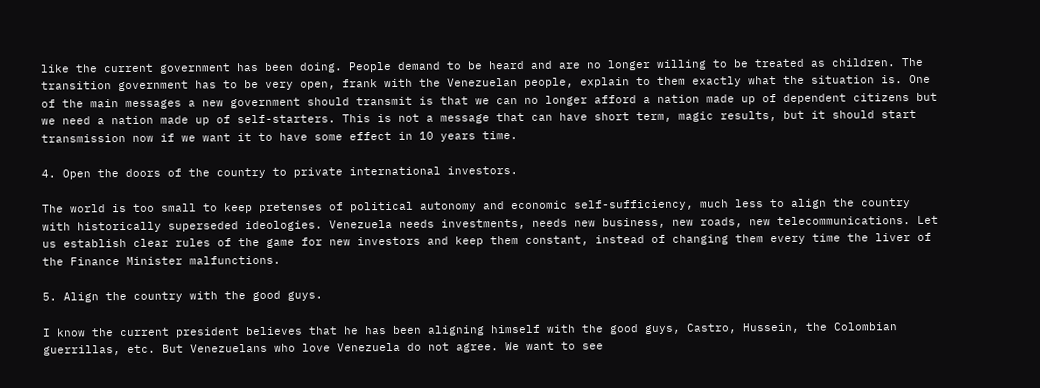like the current government has been doing. People demand to be heard and are no longer willing to be treated as children. The transition government has to be very open, frank with the Venezuelan people, explain to them exactly what the situation is. One of the main messages a new government should transmit is that we can no longer afford a nation made up of dependent citizens but we need a nation made up of self-starters. This is not a message that can have short term, magic results, but it should start transmission now if we want it to have some effect in 10 years time.

4. Open the doors of the country to private international investors.

The world is too small to keep pretenses of political autonomy and economic self-sufficiency, much less to align the country with historically superseded ideologies. Venezuela needs investments, needs new business, new roads, new telecommunications. Let us establish clear rules of the game for new investors and keep them constant, instead of changing them every time the liver of the Finance Minister malfunctions.

5. Align the country with the good guys.

I know the current president believes that he has been aligning himself with the good guys, Castro, Hussein, the Colombian guerrillas, etc. But Venezuelans who love Venezuela do not agree. We want to see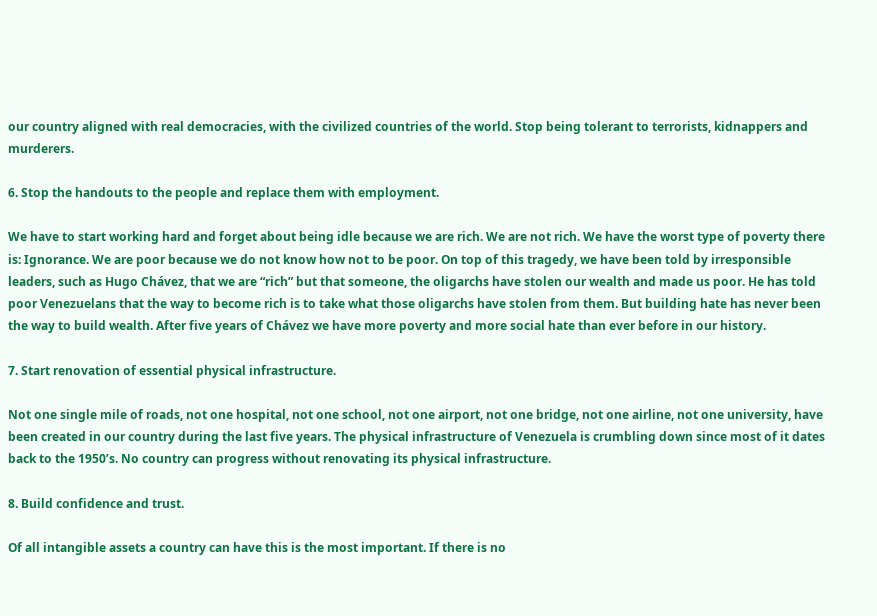our country aligned with real democracies, with the civilized countries of the world. Stop being tolerant to terrorists, kidnappers and murderers.

6. Stop the handouts to the people and replace them with employment.

We have to start working hard and forget about being idle because we are rich. We are not rich. We have the worst type of poverty there is: Ignorance. We are poor because we do not know how not to be poor. On top of this tragedy, we have been told by irresponsible leaders, such as Hugo Chávez, that we are “rich” but that someone, the oligarchs have stolen our wealth and made us poor. He has told poor Venezuelans that the way to become rich is to take what those oligarchs have stolen from them. But building hate has never been the way to build wealth. After five years of Chávez we have more poverty and more social hate than ever before in our history.

7. Start renovation of essential physical infrastructure.

Not one single mile of roads, not one hospital, not one school, not one airport, not one bridge, not one airline, not one university, have been created in our country during the last five years. The physical infrastructure of Venezuela is crumbling down since most of it dates back to the 1950’s. No country can progress without renovating its physical infrastructure.

8. Build confidence and trust.

Of all intangible assets a country can have this is the most important. If there is no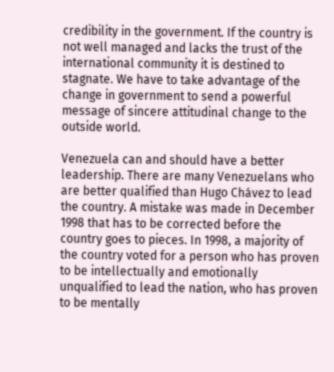credibility in the government. If the country is not well managed and lacks the trust of the international community it is destined to stagnate. We have to take advantage of the change in government to send a powerful message of sincere attitudinal change to the outside world.

Venezuela can and should have a better leadership. There are many Venezuelans who are better qualified than Hugo Chávez to lead the country. A mistake was made in December 1998 that has to be corrected before the country goes to pieces. In 1998, a majority of the country voted for a person who has proven to be intellectually and emotionally unqualified to lead the nation, who has proven to be mentally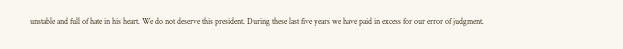unstable and full of hate in his heart. We do not deserve this president. During these last five years we have paid in excess for our error of judgment.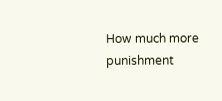How much more punishment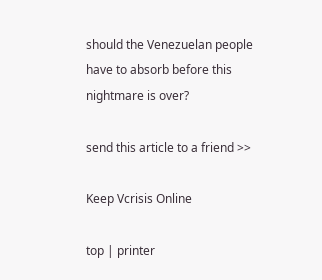should the Venezuelan people have to absorb before this nightmare is over?

send this article to a friend >>

Keep Vcrisis Online

top | printer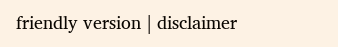friendly version | disclaimer